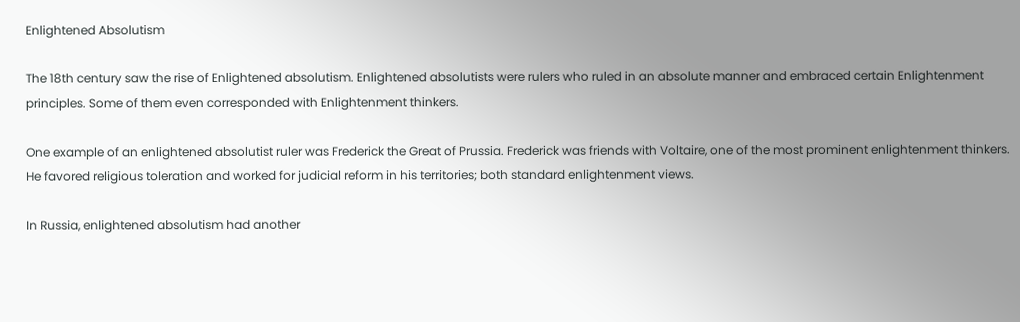Enlightened Absolutism

The 18th century saw the rise of Enlightened absolutism. Enlightened absolutists were rulers who ruled in an absolute manner and embraced certain Enlightenment principles. Some of them even corresponded with Enlightenment thinkers.

One example of an enlightened absolutist ruler was Frederick the Great of Prussia. Frederick was friends with Voltaire, one of the most prominent enlightenment thinkers. He favored religious toleration and worked for judicial reform in his territories; both standard enlightenment views.

In Russia, enlightened absolutism had another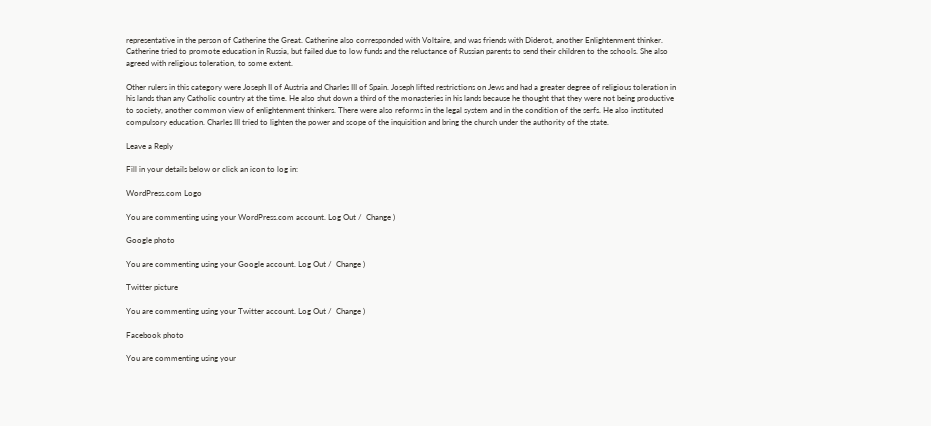representative in the person of Catherine the Great. Catherine also corresponded with Voltaire, and was friends with Diderot, another Enlightenment thinker. Catherine tried to promote education in Russia, but failed due to low funds and the reluctance of Russian parents to send their children to the schools. She also agreed with religious toleration, to some extent.

Other rulers in this category were Joseph II of Austria and Charles III of Spain. Joseph lifted restrictions on Jews and had a greater degree of religious toleration in his lands than any Catholic country at the time. He also shut down a third of the monasteries in his lands because he thought that they were not being productive to society, another common view of enlightenment thinkers. There were also reforms in the legal system and in the condition of the serfs. He also instituted compulsory education. Charles III tried to lighten the power and scope of the inquisition and bring the church under the authority of the state.

Leave a Reply

Fill in your details below or click an icon to log in:

WordPress.com Logo

You are commenting using your WordPress.com account. Log Out /  Change )

Google photo

You are commenting using your Google account. Log Out /  Change )

Twitter picture

You are commenting using your Twitter account. Log Out /  Change )

Facebook photo

You are commenting using your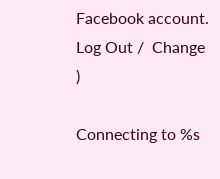Facebook account. Log Out /  Change )

Connecting to %s